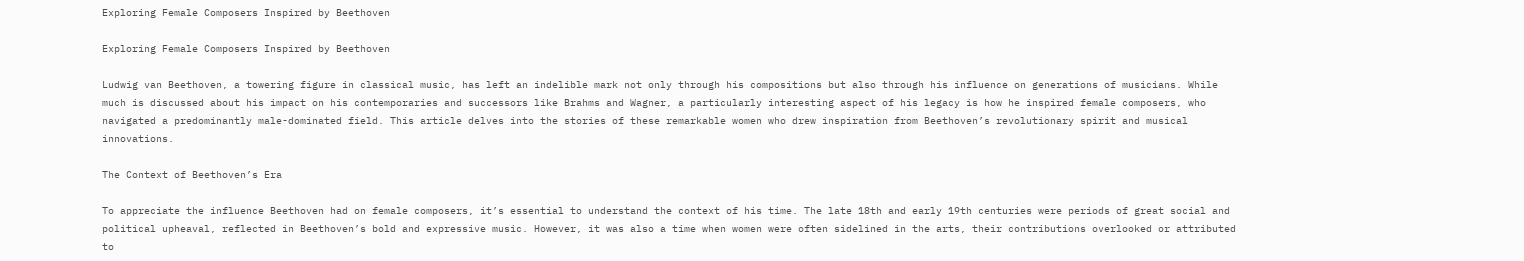Exploring Female Composers Inspired by Beethoven

Exploring Female Composers Inspired by Beethoven

Ludwig van Beethoven, a towering figure in classical music, has left an indelible mark not only through his compositions but also through his influence on generations of musicians. While much is discussed about his impact on his contemporaries and successors like Brahms and Wagner, a particularly interesting aspect of his legacy is how he inspired female composers, who navigated a predominantly male-dominated field. This article delves into the stories of these remarkable women who drew inspiration from Beethoven’s revolutionary spirit and musical innovations.

The Context of Beethoven’s Era

To appreciate the influence Beethoven had on female composers, it’s essential to understand the context of his time. The late 18th and early 19th centuries were periods of great social and political upheaval, reflected in Beethoven’s bold and expressive music. However, it was also a time when women were often sidelined in the arts, their contributions overlooked or attributed to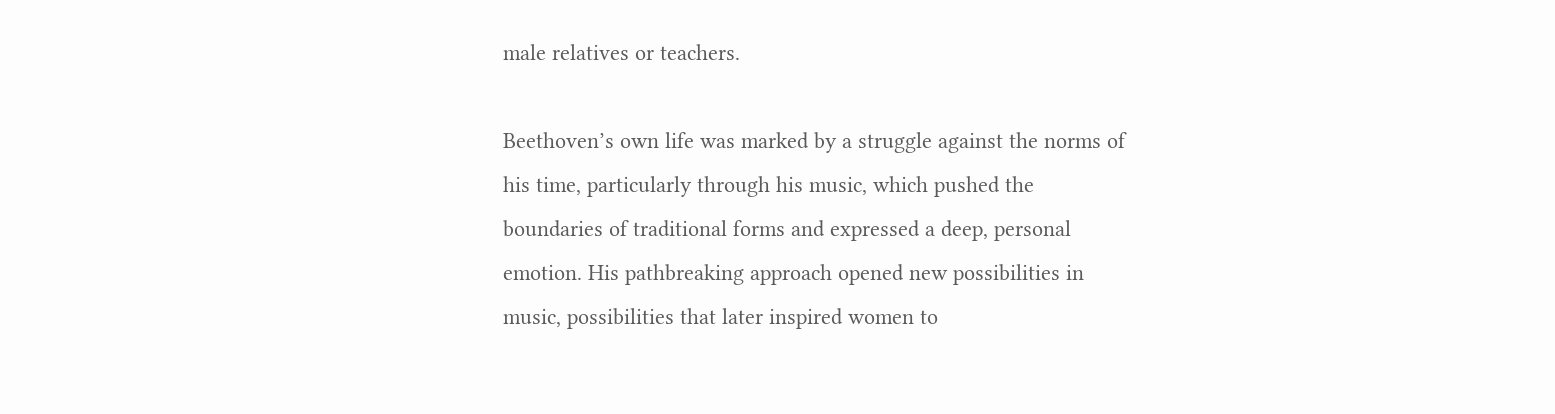male relatives or teachers.

Beethoven’s own life was marked by a struggle against the norms of his time, particularly through his music, which pushed the boundaries of traditional forms and expressed a deep, personal emotion. His pathbreaking approach opened new possibilities in music, possibilities that later inspired women to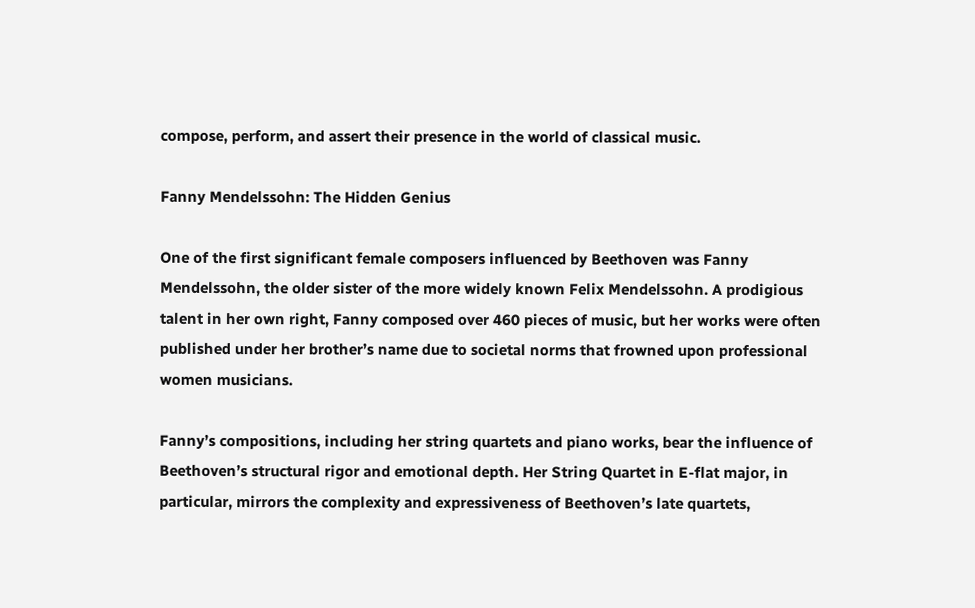compose, perform, and assert their presence in the world of classical music.

Fanny Mendelssohn: The Hidden Genius

One of the first significant female composers influenced by Beethoven was Fanny Mendelssohn, the older sister of the more widely known Felix Mendelssohn. A prodigious talent in her own right, Fanny composed over 460 pieces of music, but her works were often published under her brother’s name due to societal norms that frowned upon professional women musicians.

Fanny’s compositions, including her string quartets and piano works, bear the influence of Beethoven’s structural rigor and emotional depth. Her String Quartet in E-flat major, in particular, mirrors the complexity and expressiveness of Beethoven’s late quartets,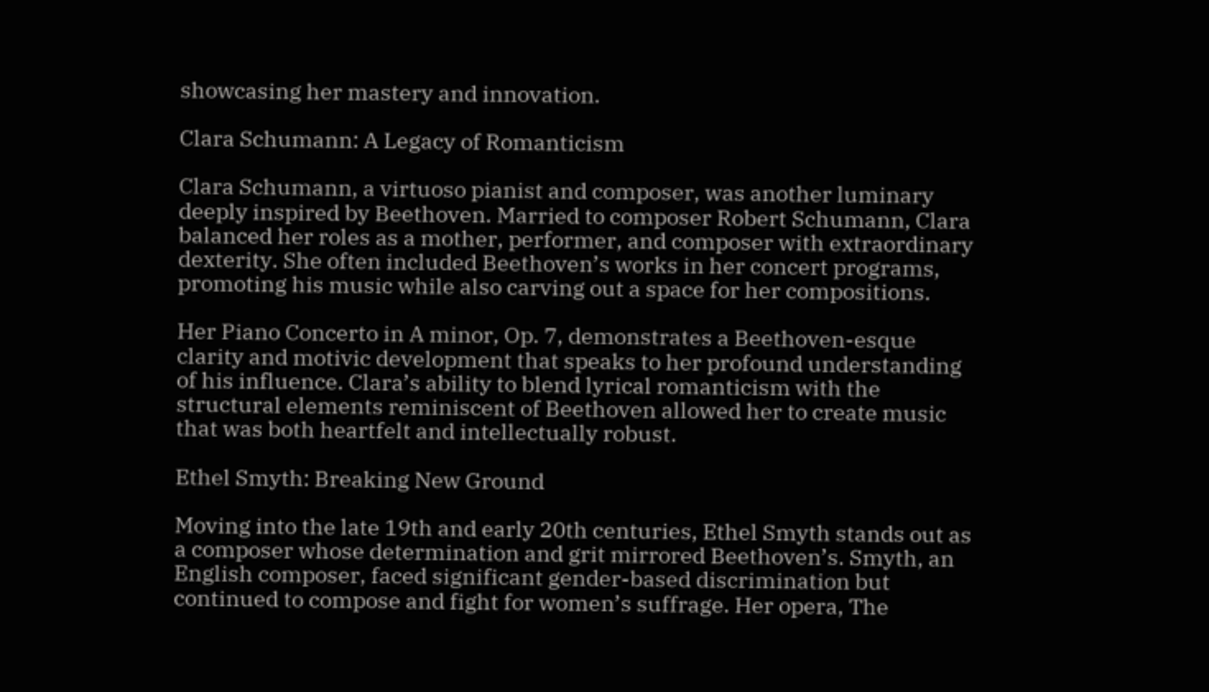showcasing her mastery and innovation.

Clara Schumann: A Legacy of Romanticism

Clara Schumann, a virtuoso pianist and composer, was another luminary deeply inspired by Beethoven. Married to composer Robert Schumann, Clara balanced her roles as a mother, performer, and composer with extraordinary dexterity. She often included Beethoven’s works in her concert programs, promoting his music while also carving out a space for her compositions.

Her Piano Concerto in A minor, Op. 7, demonstrates a Beethoven-esque clarity and motivic development that speaks to her profound understanding of his influence. Clara’s ability to blend lyrical romanticism with the structural elements reminiscent of Beethoven allowed her to create music that was both heartfelt and intellectually robust.

Ethel Smyth: Breaking New Ground

Moving into the late 19th and early 20th centuries, Ethel Smyth stands out as a composer whose determination and grit mirrored Beethoven’s. Smyth, an English composer, faced significant gender-based discrimination but continued to compose and fight for women’s suffrage. Her opera, The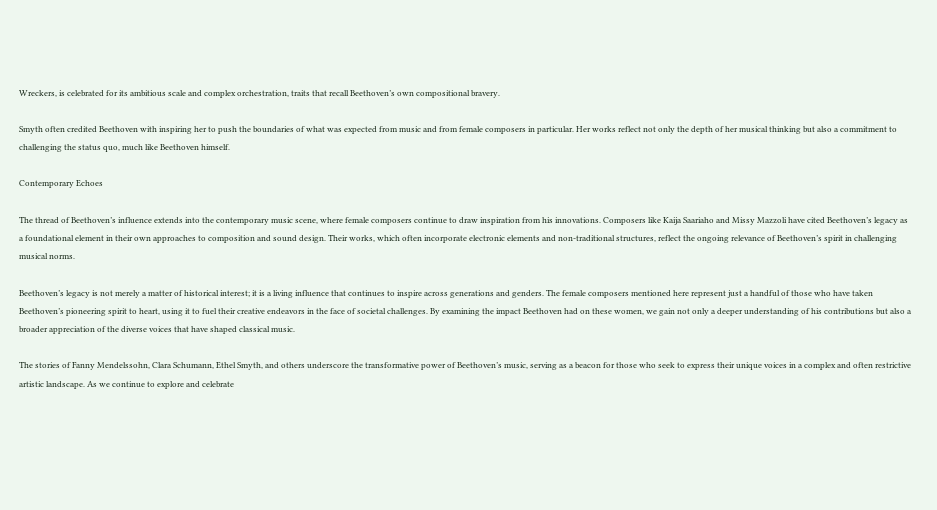Wreckers, is celebrated for its ambitious scale and complex orchestration, traits that recall Beethoven’s own compositional bravery.

Smyth often credited Beethoven with inspiring her to push the boundaries of what was expected from music and from female composers in particular. Her works reflect not only the depth of her musical thinking but also a commitment to challenging the status quo, much like Beethoven himself.

Contemporary Echoes

The thread of Beethoven’s influence extends into the contemporary music scene, where female composers continue to draw inspiration from his innovations. Composers like Kaija Saariaho and Missy Mazzoli have cited Beethoven’s legacy as a foundational element in their own approaches to composition and sound design. Their works, which often incorporate electronic elements and non-traditional structures, reflect the ongoing relevance of Beethoven’s spirit in challenging musical norms.

Beethoven’s legacy is not merely a matter of historical interest; it is a living influence that continues to inspire across generations and genders. The female composers mentioned here represent just a handful of those who have taken Beethoven’s pioneering spirit to heart, using it to fuel their creative endeavors in the face of societal challenges. By examining the impact Beethoven had on these women, we gain not only a deeper understanding of his contributions but also a broader appreciation of the diverse voices that have shaped classical music.

The stories of Fanny Mendelssohn, Clara Schumann, Ethel Smyth, and others underscore the transformative power of Beethoven’s music, serving as a beacon for those who seek to express their unique voices in a complex and often restrictive artistic landscape. As we continue to explore and celebrate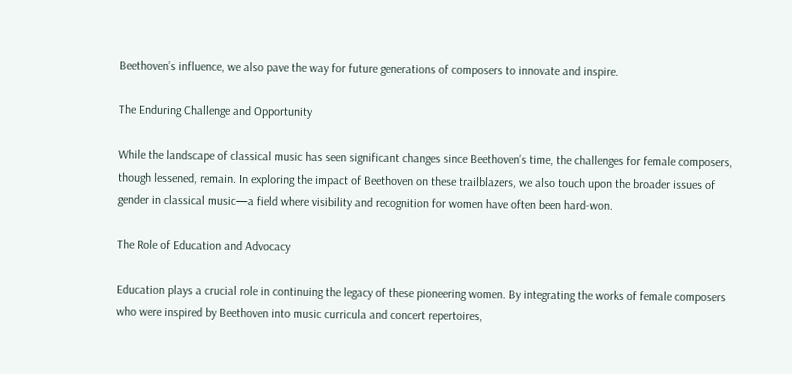Beethoven’s influence, we also pave the way for future generations of composers to innovate and inspire.

The Enduring Challenge and Opportunity

While the landscape of classical music has seen significant changes since Beethoven’s time, the challenges for female composers, though lessened, remain. In exploring the impact of Beethoven on these trailblazers, we also touch upon the broader issues of gender in classical music—a field where visibility and recognition for women have often been hard-won.

The Role of Education and Advocacy

Education plays a crucial role in continuing the legacy of these pioneering women. By integrating the works of female composers who were inspired by Beethoven into music curricula and concert repertoires,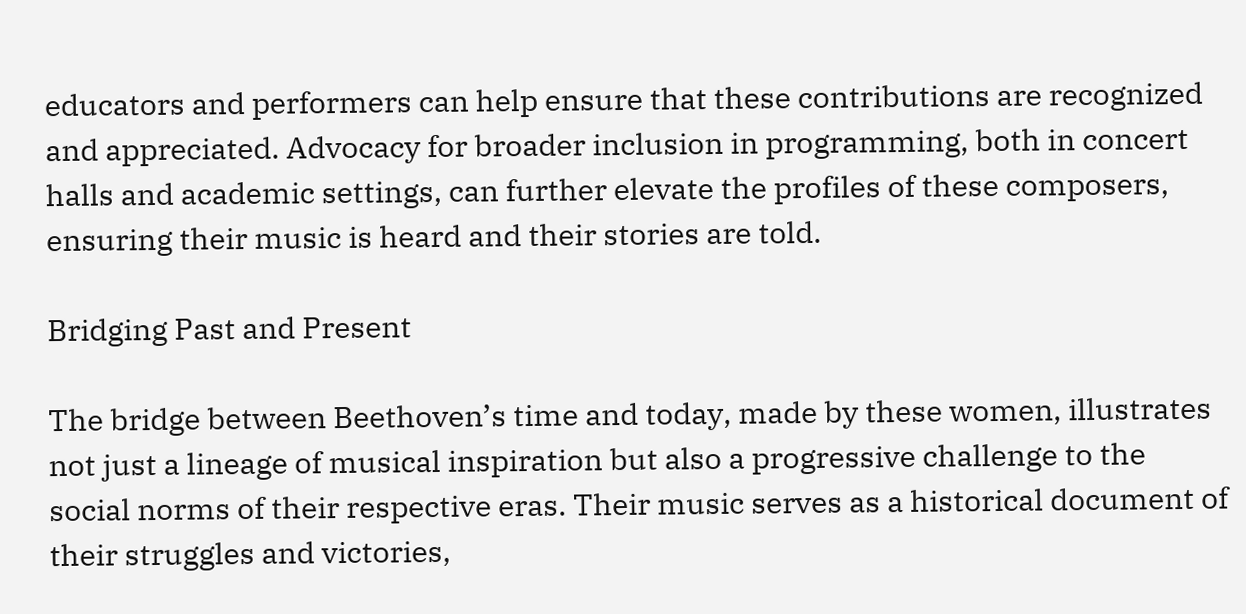educators and performers can help ensure that these contributions are recognized and appreciated. Advocacy for broader inclusion in programming, both in concert halls and academic settings, can further elevate the profiles of these composers, ensuring their music is heard and their stories are told.

Bridging Past and Present

The bridge between Beethoven’s time and today, made by these women, illustrates not just a lineage of musical inspiration but also a progressive challenge to the social norms of their respective eras. Their music serves as a historical document of their struggles and victories,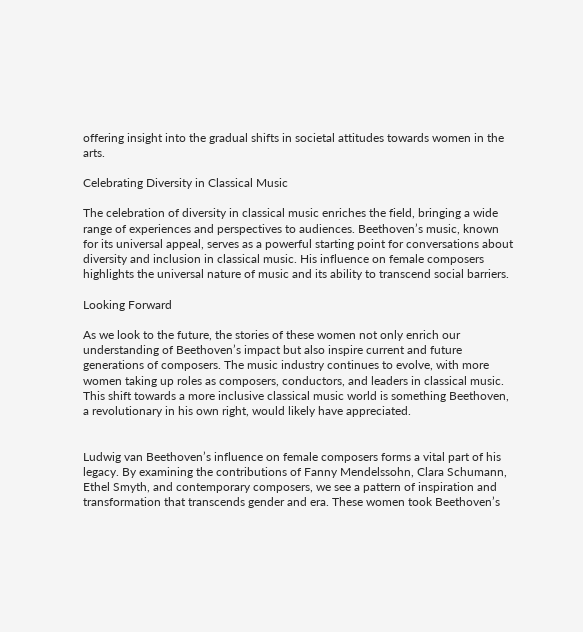offering insight into the gradual shifts in societal attitudes towards women in the arts.

Celebrating Diversity in Classical Music

The celebration of diversity in classical music enriches the field, bringing a wide range of experiences and perspectives to audiences. Beethoven’s music, known for its universal appeal, serves as a powerful starting point for conversations about diversity and inclusion in classical music. His influence on female composers highlights the universal nature of music and its ability to transcend social barriers.

Looking Forward

As we look to the future, the stories of these women not only enrich our understanding of Beethoven’s impact but also inspire current and future generations of composers. The music industry continues to evolve, with more women taking up roles as composers, conductors, and leaders in classical music. This shift towards a more inclusive classical music world is something Beethoven, a revolutionary in his own right, would likely have appreciated.


Ludwig van Beethoven’s influence on female composers forms a vital part of his legacy. By examining the contributions of Fanny Mendelssohn, Clara Schumann, Ethel Smyth, and contemporary composers, we see a pattern of inspiration and transformation that transcends gender and era. These women took Beethoven’s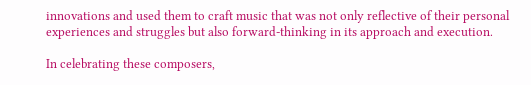innovations and used them to craft music that was not only reflective of their personal experiences and struggles but also forward-thinking in its approach and execution.

In celebrating these composers,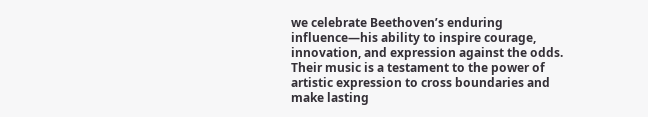we celebrate Beethoven’s enduring influence—his ability to inspire courage, innovation, and expression against the odds. Their music is a testament to the power of artistic expression to cross boundaries and make lasting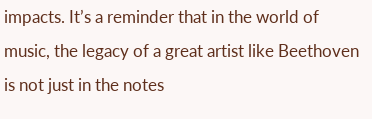impacts. It’s a reminder that in the world of music, the legacy of a great artist like Beethoven is not just in the notes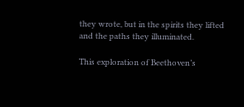they wrote, but in the spirits they lifted and the paths they illuminated.

This exploration of Beethoven’s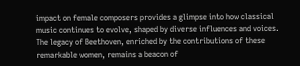impact on female composers provides a glimpse into how classical music continues to evolve, shaped by diverse influences and voices. The legacy of Beethoven, enriched by the contributions of these remarkable women, remains a beacon of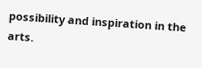possibility and inspiration in the arts.